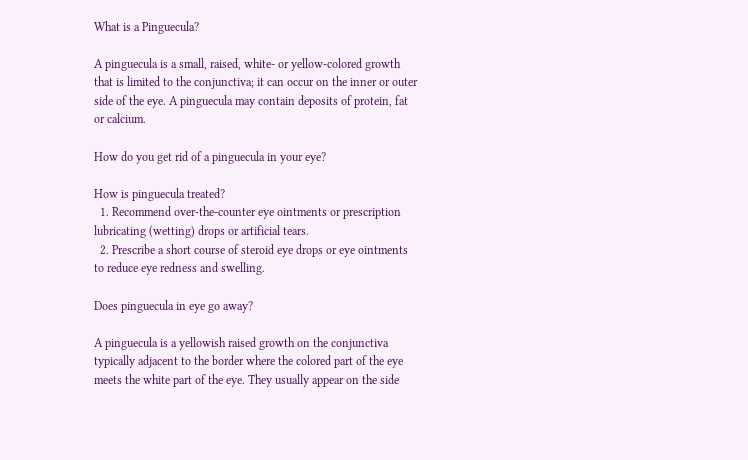What is a Pinguecula?

A pinguecula is a small, raised, white- or yellow-colored growth that is limited to the conjunctiva; it can occur on the inner or outer side of the eye. A pinguecula may contain deposits of protein, fat or calcium.

How do you get rid of a pinguecula in your eye?

How is pinguecula treated?
  1. Recommend over-the-counter eye ointments or prescription lubricating (wetting) drops or artificial tears.
  2. Prescribe a short course of steroid eye drops or eye ointments to reduce eye redness and swelling.

Does pinguecula in eye go away?

A pinguecula is a yellowish raised growth on the conjunctiva typically adjacent to the border where the colored part of the eye meets the white part of the eye. They usually appear on the side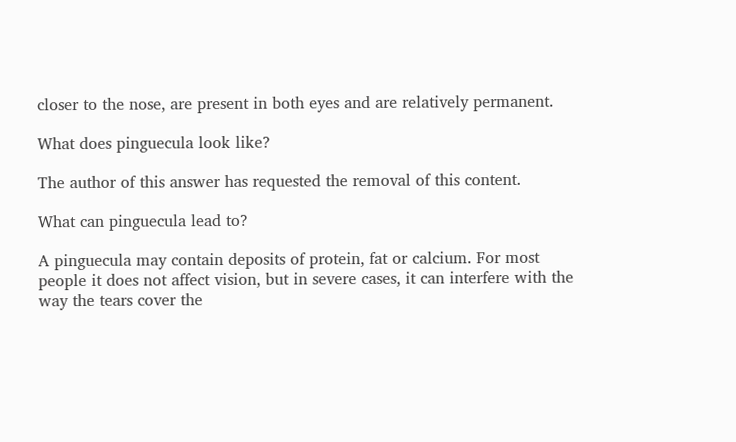closer to the nose, are present in both eyes and are relatively permanent.

What does pinguecula look like?

The author of this answer has requested the removal of this content.

What can pinguecula lead to?

A pinguecula may contain deposits of protein, fat or calcium. For most people it does not affect vision, but in severe cases, it can interfere with the way the tears cover the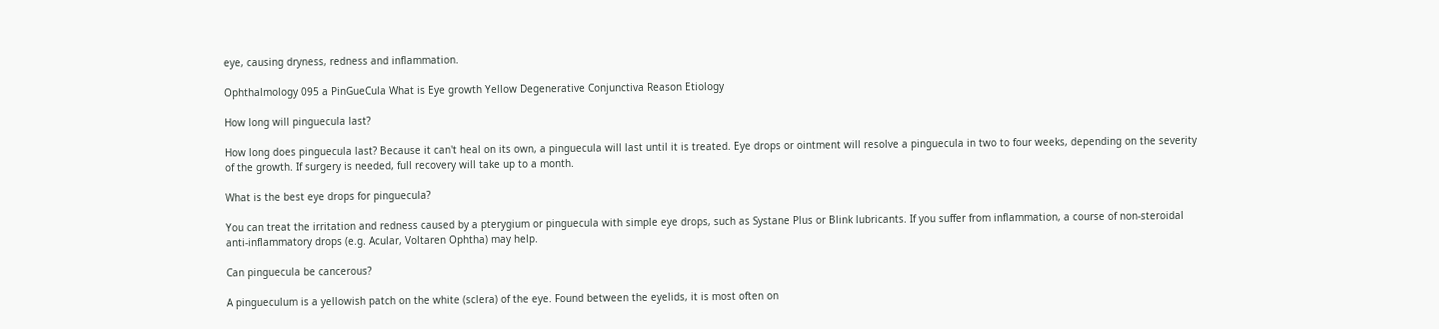eye, causing dryness, redness and inflammation.

Ophthalmology 095 a PinGueCula What is Eye growth Yellow Degenerative Conjunctiva Reason Etiology

How long will pinguecula last?

How long does pinguecula last? Because it can't heal on its own, a pinguecula will last until it is treated. Eye drops or ointment will resolve a pinguecula in two to four weeks, depending on the severity of the growth. If surgery is needed, full recovery will take up to a month.

What is the best eye drops for pinguecula?

You can treat the irritation and redness caused by a pterygium or pinguecula with simple eye drops, such as Systane Plus or Blink lubricants. If you suffer from inflammation, a course of non-steroidal anti-inflammatory drops (e.g. Acular, Voltaren Ophtha) may help.

Can pinguecula be cancerous?

A pingueculum is a yellowish patch on the white (sclera) of the eye. Found between the eyelids, it is most often on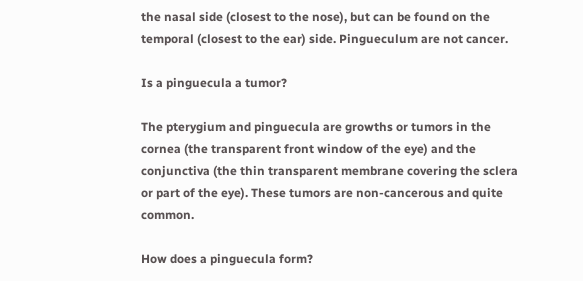the nasal side (closest to the nose), but can be found on the temporal (closest to the ear) side. Pingueculum are not cancer.

Is a pinguecula a tumor?

The pterygium and pinguecula are growths or tumors in the cornea (the transparent front window of the eye) and the conjunctiva (the thin transparent membrane covering the sclera or part of the eye). These tumors are non-cancerous and quite common.

How does a pinguecula form?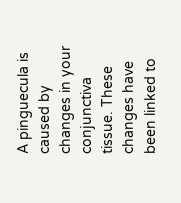A pinguecula is caused by changes in your conjunctiva tissue. These changes have been linked to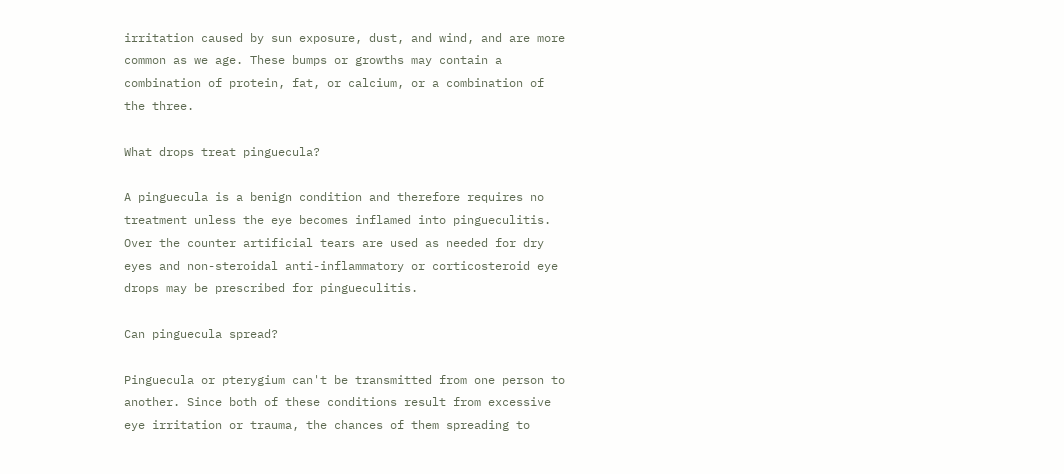irritation caused by sun exposure, dust, and wind, and are more common as we age. These bumps or growths may contain a combination of protein, fat, or calcium, or a combination of the three.

What drops treat pinguecula?

A pinguecula is a benign condition and therefore requires no treatment unless the eye becomes inflamed into pingueculitis. Over the counter artificial tears are used as needed for dry eyes and non-steroidal anti-inflammatory or corticosteroid eye drops may be prescribed for pingueculitis.

Can pinguecula spread?

Pinguecula or pterygium can't be transmitted from one person to another. Since both of these conditions result from excessive eye irritation or trauma, the chances of them spreading to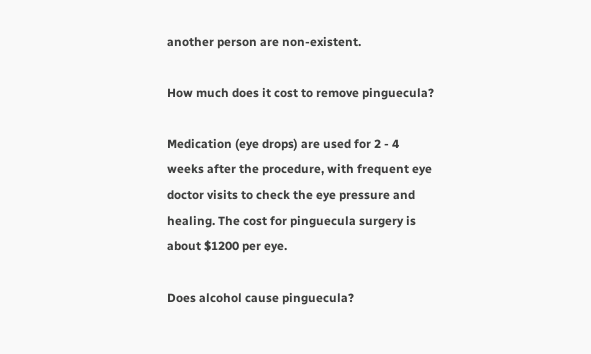another person are non-existent.

How much does it cost to remove pinguecula?

Medication (eye drops) are used for 2 - 4 weeks after the procedure, with frequent eye doctor visits to check the eye pressure and healing. The cost for pinguecula surgery is about $1200 per eye.

Does alcohol cause pinguecula?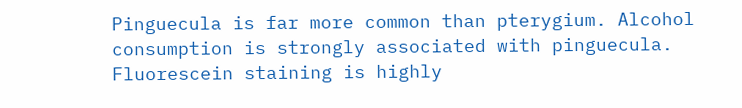Pinguecula is far more common than pterygium. Alcohol consumption is strongly associated with pinguecula. Fluorescein staining is highly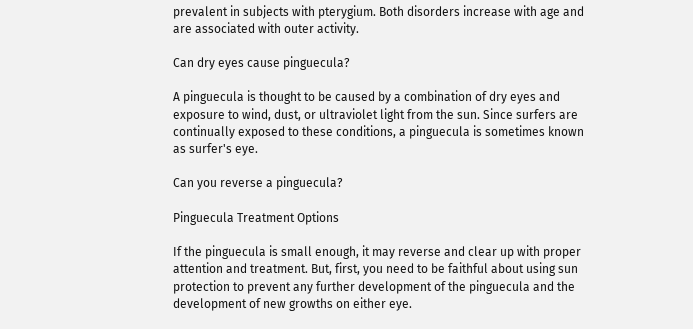prevalent in subjects with pterygium. Both disorders increase with age and are associated with outer activity.

Can dry eyes cause pinguecula?

A pinguecula is thought to be caused by a combination of dry eyes and exposure to wind, dust, or ultraviolet light from the sun. Since surfers are continually exposed to these conditions, a pinguecula is sometimes known as surfer's eye.

Can you reverse a pinguecula?

Pinguecula Treatment Options

If the pinguecula is small enough, it may reverse and clear up with proper attention and treatment. But, first, you need to be faithful about using sun protection to prevent any further development of the pinguecula and the development of new growths on either eye.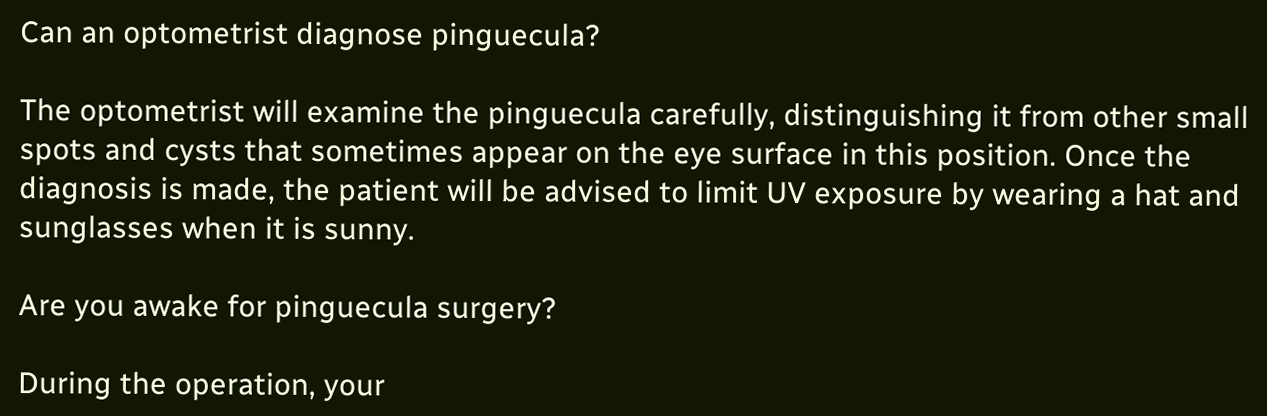Can an optometrist diagnose pinguecula?

The optometrist will examine the pinguecula carefully, distinguishing it from other small spots and cysts that sometimes appear on the eye surface in this position. Once the diagnosis is made, the patient will be advised to limit UV exposure by wearing a hat and sunglasses when it is sunny.

Are you awake for pinguecula surgery?

During the operation, your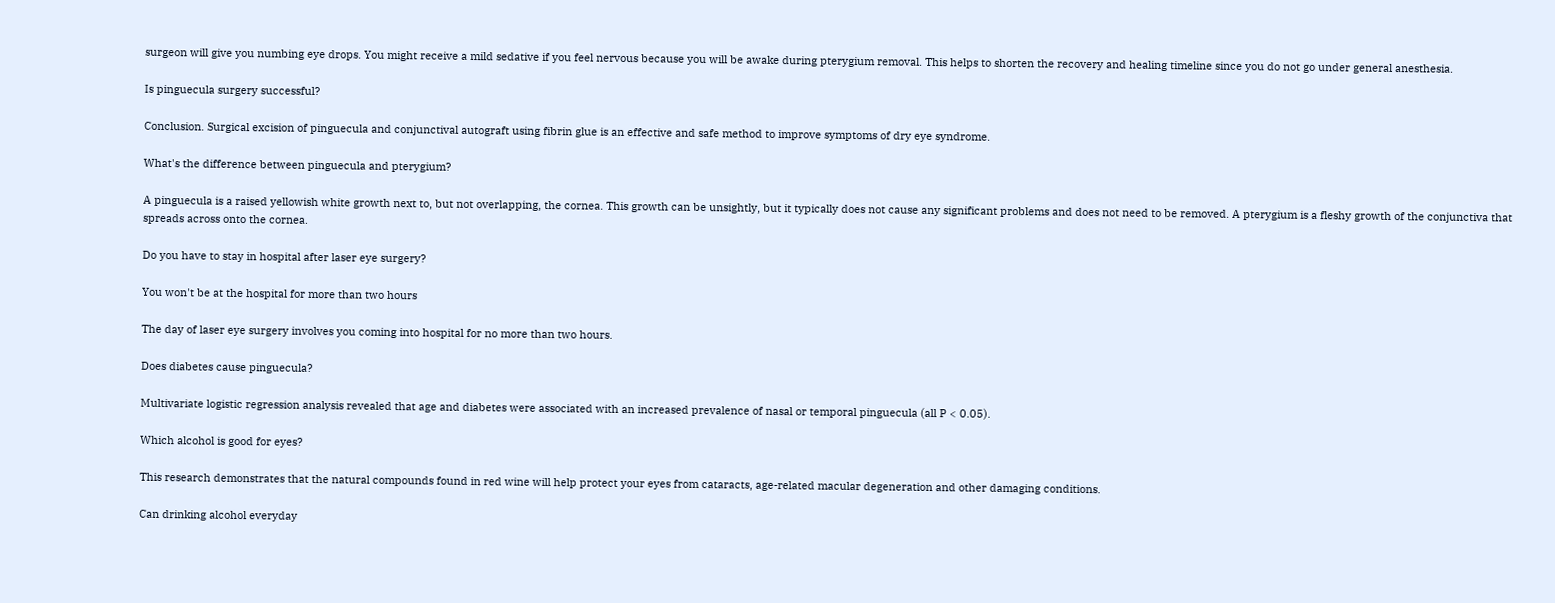surgeon will give you numbing eye drops. You might receive a mild sedative if you feel nervous because you will be awake during pterygium removal. This helps to shorten the recovery and healing timeline since you do not go under general anesthesia.

Is pinguecula surgery successful?

Conclusion. Surgical excision of pinguecula and conjunctival autograft using fibrin glue is an effective and safe method to improve symptoms of dry eye syndrome.

What's the difference between pinguecula and pterygium?

A pinguecula is a raised yellowish white growth next to, but not overlapping, the cornea. This growth can be unsightly, but it typically does not cause any significant problems and does not need to be removed. A pterygium is a fleshy growth of the conjunctiva that spreads across onto the cornea.

Do you have to stay in hospital after laser eye surgery?

You won't be at the hospital for more than two hours

The day of laser eye surgery involves you coming into hospital for no more than two hours.

Does diabetes cause pinguecula?

Multivariate logistic regression analysis revealed that age and diabetes were associated with an increased prevalence of nasal or temporal pinguecula (all P < 0.05).

Which alcohol is good for eyes?

This research demonstrates that the natural compounds found in red wine will help protect your eyes from cataracts, age-related macular degeneration and other damaging conditions.

Can drinking alcohol everyday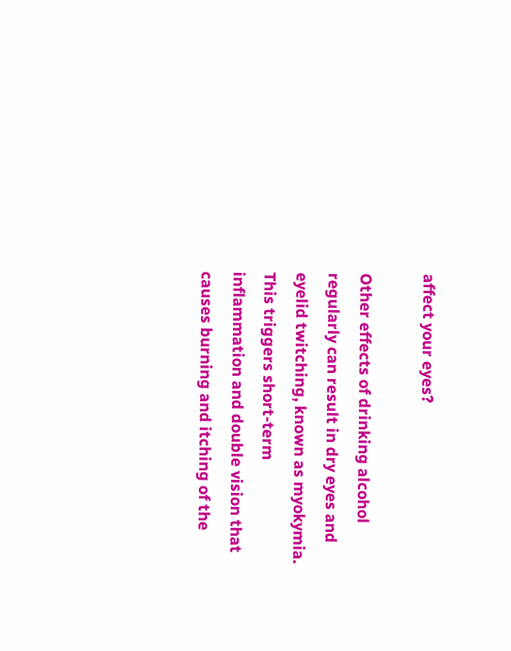affect your eyes?

Other effects of drinking alcohol regularly can result in dry eyes and eyelid twitching, known as myokymia. This triggers short-term inflammation and double vision that causes burning and itching of the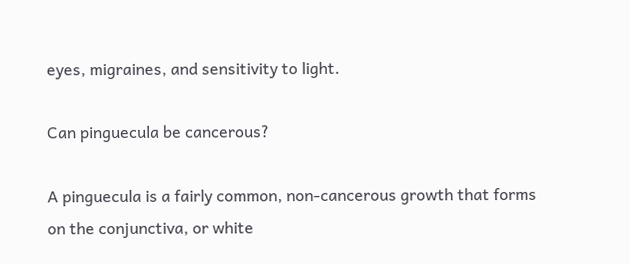eyes, migraines, and sensitivity to light.

Can pinguecula be cancerous?

A pinguecula is a fairly common, non-cancerous growth that forms on the conjunctiva, or white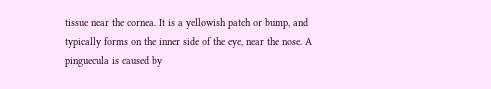tissue near the cornea. It is a yellowish patch or bump, and typically forms on the inner side of the eye, near the nose. A pinguecula is caused by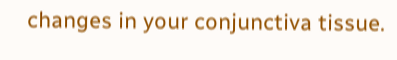changes in your conjunctiva tissue.